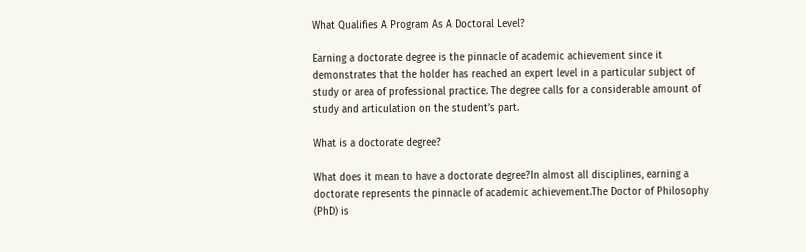What Qualifies A Program As A Doctoral Level?

Earning a doctorate degree is the pinnacle of academic achievement since it demonstrates that the holder has reached an expert level in a particular subject of study or area of professional practice. The degree calls for a considerable amount of study and articulation on the student’s part.

What is a doctorate degree?

What does it mean to have a doctorate degree?In almost all disciplines, earning a doctorate represents the pinnacle of academic achievement.The Doctor of Philosophy (PhD) is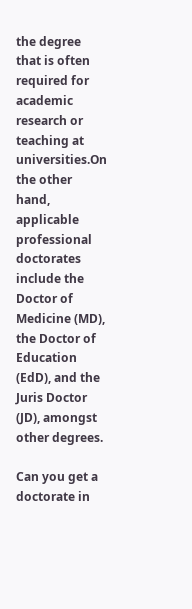the degree that is often required for academic research or teaching at universities.On the other hand, applicable professional doctorates include the Doctor of Medicine (MD), the Doctor of Education (EdD), and the Juris Doctor (JD), amongst other degrees.

Can you get a doctorate in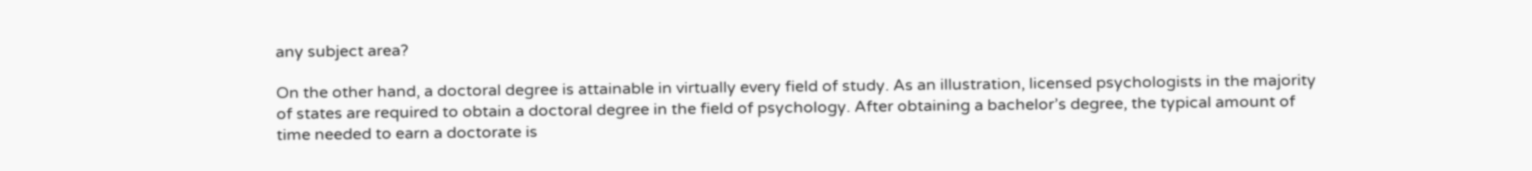any subject area?

On the other hand, a doctoral degree is attainable in virtually every field of study. As an illustration, licensed psychologists in the majority of states are required to obtain a doctoral degree in the field of psychology. After obtaining a bachelor’s degree, the typical amount of time needed to earn a doctorate is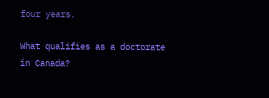four years.

What qualifies as a doctorate in Canada?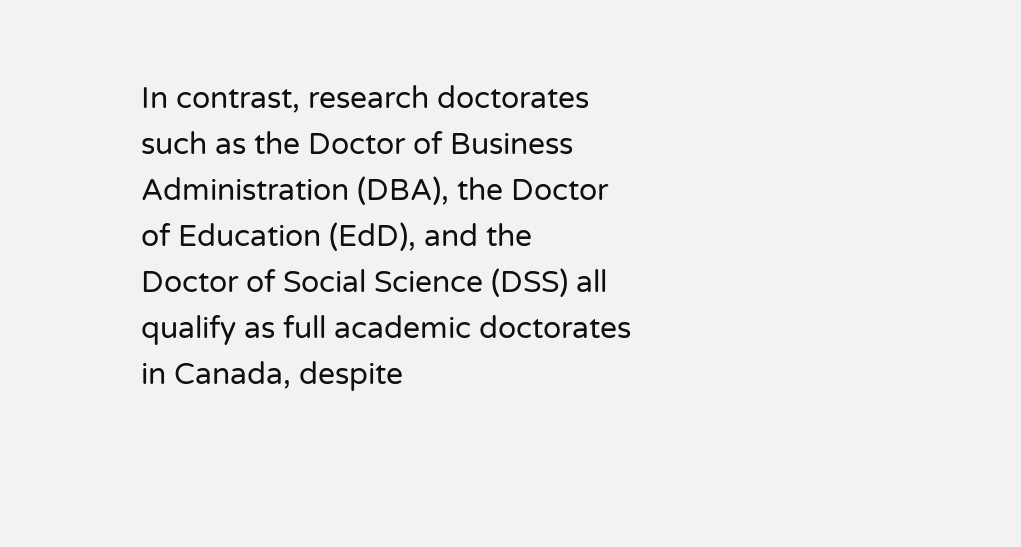In contrast, research doctorates such as the Doctor of Business Administration (DBA), the Doctor of Education (EdD), and the Doctor of Social Science (DSS) all qualify as full academic doctorates in Canada, despite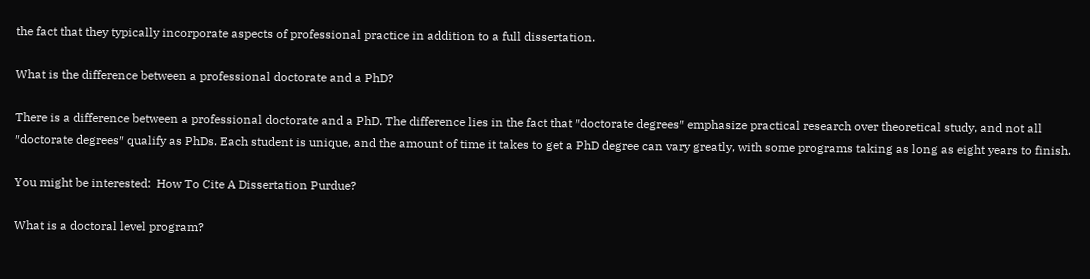the fact that they typically incorporate aspects of professional practice in addition to a full dissertation.

What is the difference between a professional doctorate and a PhD?

There is a difference between a professional doctorate and a PhD. The difference lies in the fact that ″doctorate degrees″ emphasize practical research over theoretical study, and not all ″doctorate degrees″ qualify as PhDs. Each student is unique, and the amount of time it takes to get a PhD degree can vary greatly, with some programs taking as long as eight years to finish.

You might be interested:  How To Cite A Dissertation Purdue?

What is a doctoral level program?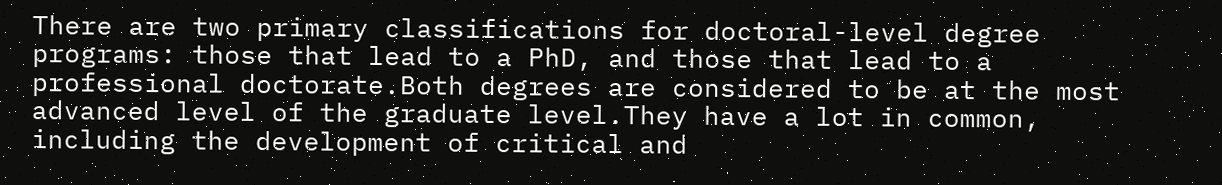There are two primary classifications for doctoral-level degree programs: those that lead to a PhD, and those that lead to a professional doctorate.Both degrees are considered to be at the most advanced level of the graduate level.They have a lot in common, including the development of critical and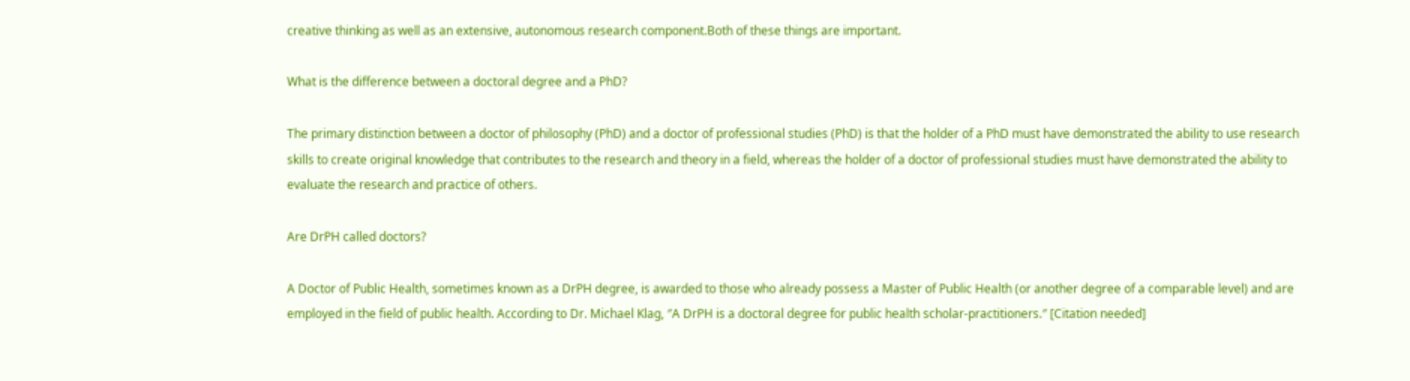creative thinking as well as an extensive, autonomous research component.Both of these things are important.

What is the difference between a doctoral degree and a PhD?

The primary distinction between a doctor of philosophy (PhD) and a doctor of professional studies (PhD) is that the holder of a PhD must have demonstrated the ability to use research skills to create original knowledge that contributes to the research and theory in a field, whereas the holder of a doctor of professional studies must have demonstrated the ability to evaluate the research and practice of others.

Are DrPH called doctors?

A Doctor of Public Health, sometimes known as a DrPH degree, is awarded to those who already possess a Master of Public Health (or another degree of a comparable level) and are employed in the field of public health. According to Dr. Michael Klag, ″A DrPH is a doctoral degree for public health scholar-practitioners.″ [Citation needed]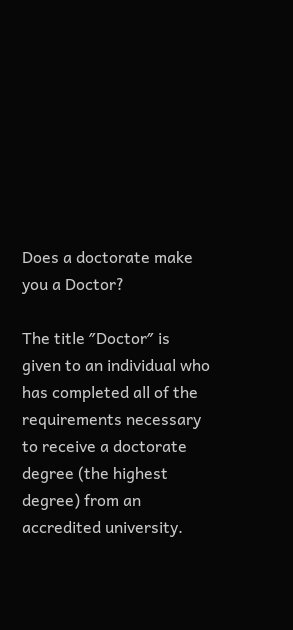Does a doctorate make you a Doctor?

The title ″Doctor″ is given to an individual who has completed all of the requirements necessary to receive a doctorate degree (the highest degree) from an accredited university.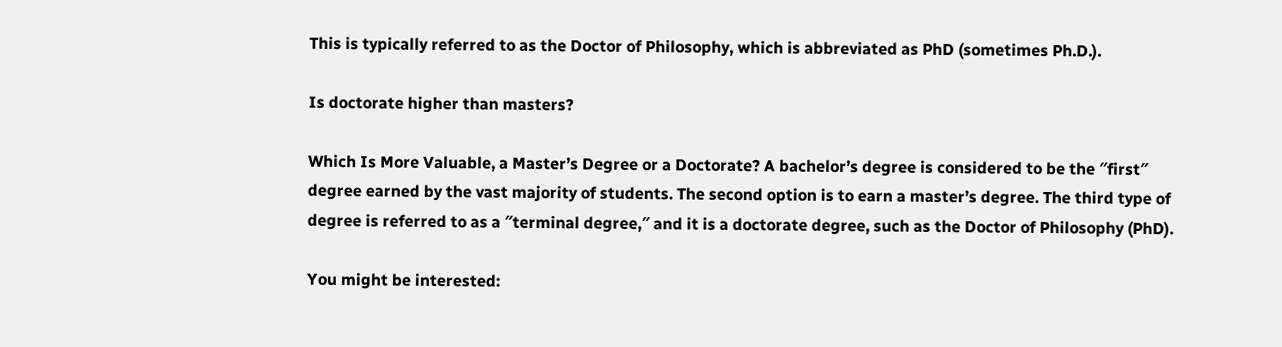This is typically referred to as the Doctor of Philosophy, which is abbreviated as PhD (sometimes Ph.D.).

Is doctorate higher than masters?

Which Is More Valuable, a Master’s Degree or a Doctorate? A bachelor’s degree is considered to be the ″first″ degree earned by the vast majority of students. The second option is to earn a master’s degree. The third type of degree is referred to as a ″terminal degree,″ and it is a doctorate degree, such as the Doctor of Philosophy (PhD).

You might be interested: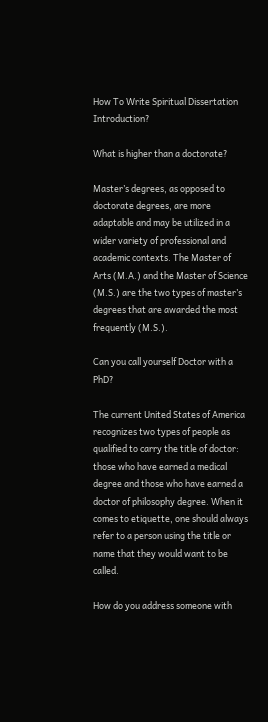How To Write Spiritual Dissertation Introduction?

What is higher than a doctorate?

Master’s degrees, as opposed to doctorate degrees, are more adaptable and may be utilized in a wider variety of professional and academic contexts. The Master of Arts (M.A.) and the Master of Science (M.S.) are the two types of master’s degrees that are awarded the most frequently (M.S.).

Can you call yourself Doctor with a PhD?

The current United States of America recognizes two types of people as qualified to carry the title of doctor: those who have earned a medical degree and those who have earned a doctor of philosophy degree. When it comes to etiquette, one should always refer to a person using the title or name that they would want to be called.

How do you address someone with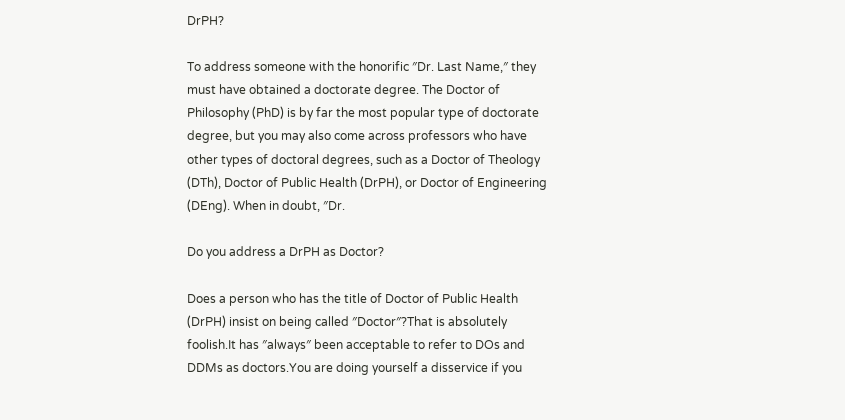DrPH?

To address someone with the honorific ″Dr. Last Name,″ they must have obtained a doctorate degree. The Doctor of Philosophy (PhD) is by far the most popular type of doctorate degree, but you may also come across professors who have other types of doctoral degrees, such as a Doctor of Theology (DTh), Doctor of Public Health (DrPH), or Doctor of Engineering (DEng). When in doubt, ″Dr.

Do you address a DrPH as Doctor?

Does a person who has the title of Doctor of Public Health (DrPH) insist on being called ″Doctor″?That is absolutely foolish.It has ″always″ been acceptable to refer to DOs and DDMs as doctors.You are doing yourself a disservice if you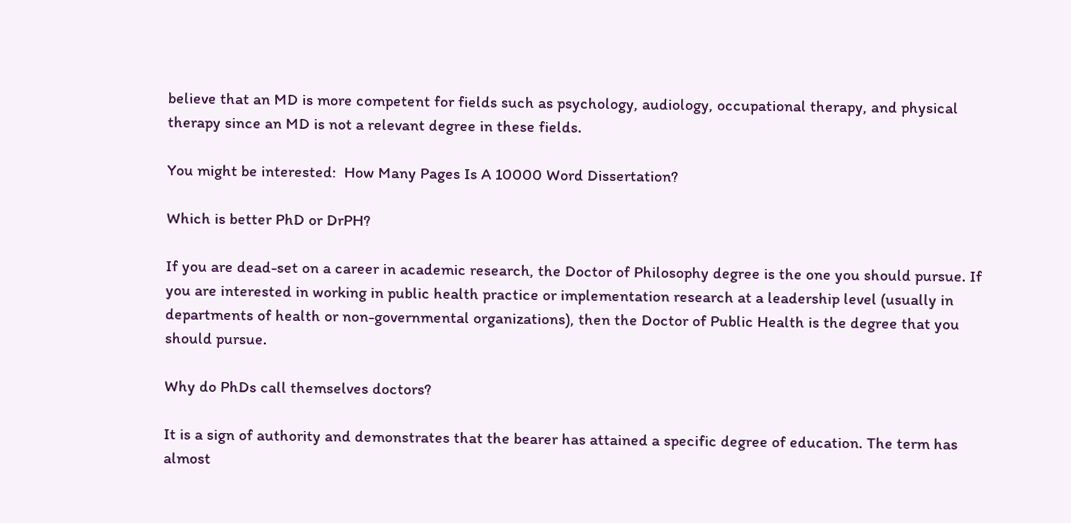believe that an MD is more competent for fields such as psychology, audiology, occupational therapy, and physical therapy since an MD is not a relevant degree in these fields.

You might be interested:  How Many Pages Is A 10000 Word Dissertation?

Which is better PhD or DrPH?

If you are dead-set on a career in academic research, the Doctor of Philosophy degree is the one you should pursue. If you are interested in working in public health practice or implementation research at a leadership level (usually in departments of health or non-governmental organizations), then the Doctor of Public Health is the degree that you should pursue.

Why do PhDs call themselves doctors?

It is a sign of authority and demonstrates that the bearer has attained a specific degree of education. The term has almost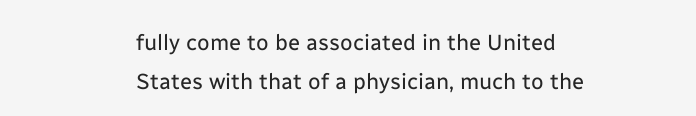fully come to be associated in the United States with that of a physician, much to the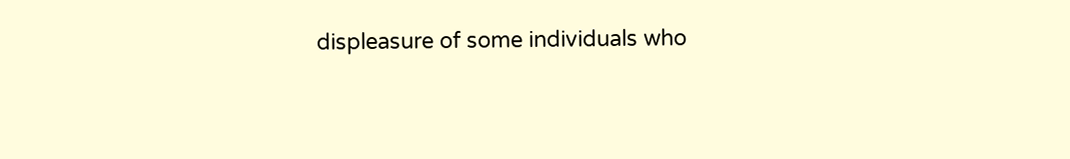displeasure of some individuals who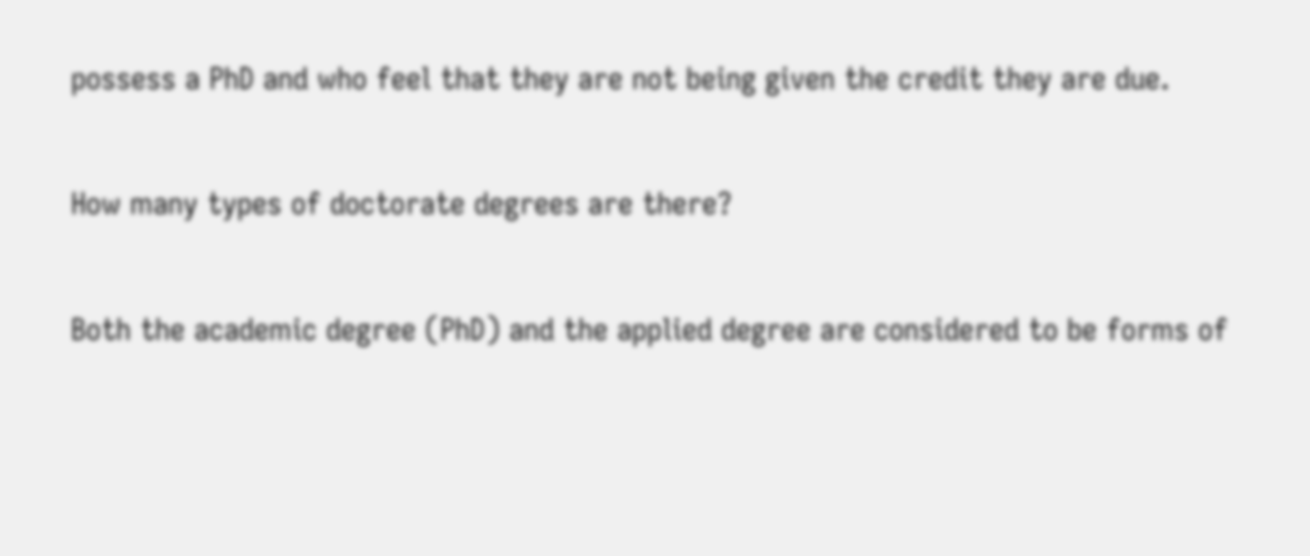possess a PhD and who feel that they are not being given the credit they are due.

How many types of doctorate degrees are there?

Both the academic degree (PhD) and the applied degree are considered to be forms of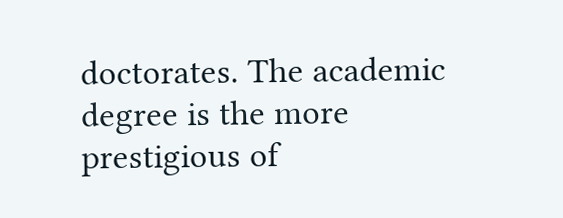doctorates. The academic degree is the more prestigious of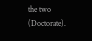the two (Doctorate).